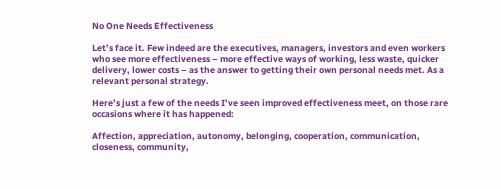No One Needs Effectiveness

Let’s face it. Few indeed are the executives, managers, investors and even workers who see more effectiveness – more effective ways of working, less waste, quicker delivery, lower costs – as the answer to getting their own personal needs met. As a relevant personal strategy.

Here’s just a few of the needs I’ve seen improved effectiveness meet, on those rare occasions where it has happened:

Affection, appreciation, autonomy, belonging, cooperation, communication, closeness, community,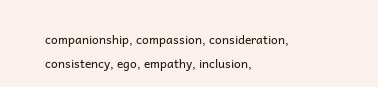companionship, compassion, consideration, consistency, ego, empathy, inclusion,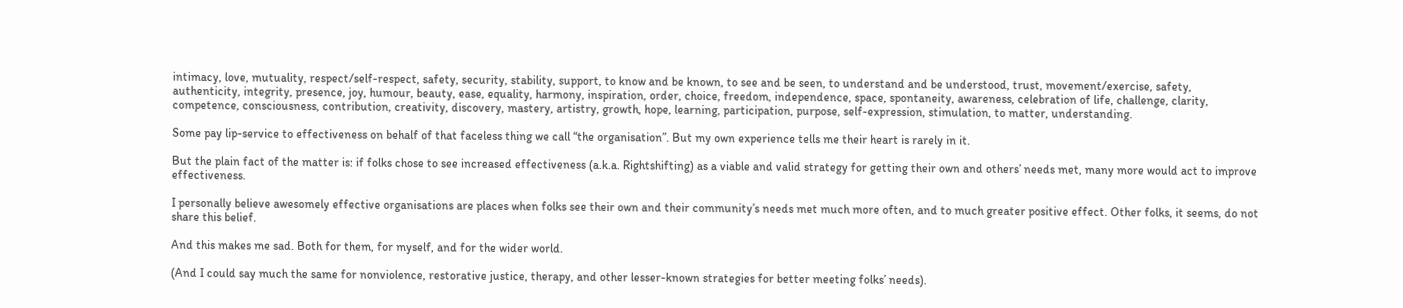intimacy, love, mutuality, respect/self-respect, safety, security, stability, support, to know and be known, to see and be seen, to understand and be understood, trust, movement/exercise, safety, authenticity, integrity, presence, joy, humour, beauty, ease, equality, harmony, inspiration, order, choice, freedom, independence, space, spontaneity, awareness, celebration of life, challenge, clarity, competence, consciousness, contribution, creativity, discovery, mastery, artistry, growth, hope, learning, participation, purpose, self-expression, stimulation, to matter, understanding.

Some pay lip-service to effectiveness on behalf of that faceless thing we call “the organisation”. But my own experience tells me their heart is rarely in it.

But the plain fact of the matter is: if folks chose to see increased effectiveness (a.k.a. Rightshifting) as a viable and valid strategy for getting their own and others’ needs met, many more would act to improve effectiveness.

I personally believe awesomely effective organisations are places when folks see their own and their community’s needs met much more often, and to much greater positive effect. Other folks, it seems, do not share this belief.

And this makes me sad. Both for them, for myself, and for the wider world.

(And I could say much the same for nonviolence, restorative justice, therapy, and other lesser-known strategies for better meeting folks’ needs).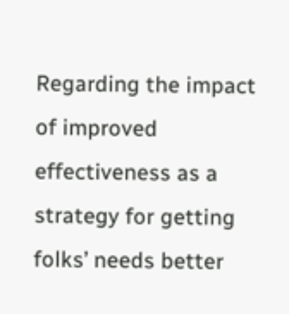Regarding the impact of improved effectiveness as a strategy for getting folks’ needs better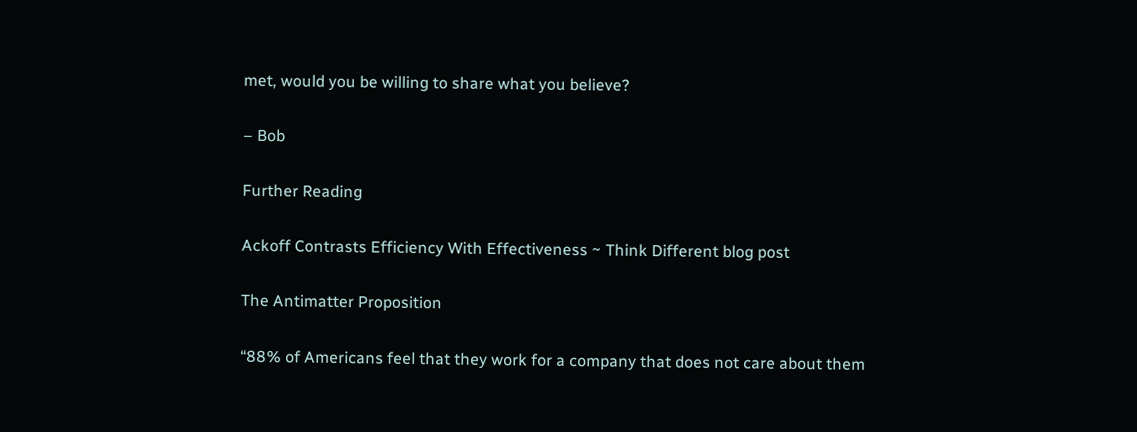met, would you be willing to share what you believe?

– Bob

Further Reading

Ackoff Contrasts Efficiency With Effectiveness ~ Think Different blog post

The Antimatter Proposition

“88% of Americans feel that they work for a company that does not care about them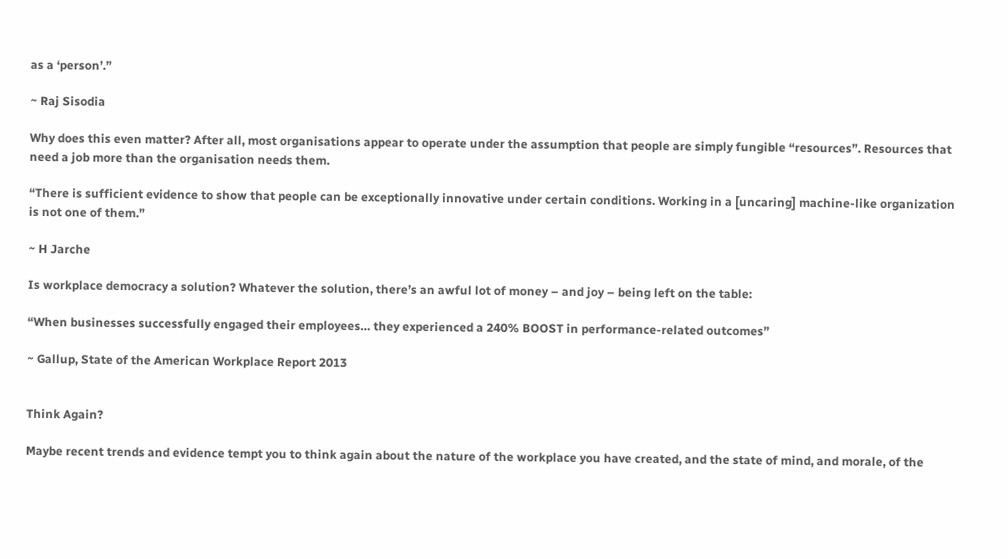as a ‘person’.”

~ Raj Sisodia

Why does this even matter? After all, most organisations appear to operate under the assumption that people are simply fungible “resources”. Resources that need a job more than the organisation needs them.

“There is sufficient evidence to show that people can be exceptionally innovative under certain conditions. Working in a [uncaring] machine-like organization is not one of them.”

~ H Jarche

Is workplace democracy a solution? Whatever the solution, there’s an awful lot of money – and joy – being left on the table:

“When businesses successfully engaged their employees… they experienced a 240% BOOST in performance-related outcomes”

~ Gallup, State of the American Workplace Report 2013


Think Again?

Maybe recent trends and evidence tempt you to think again about the nature of the workplace you have created, and the state of mind, and morale, of the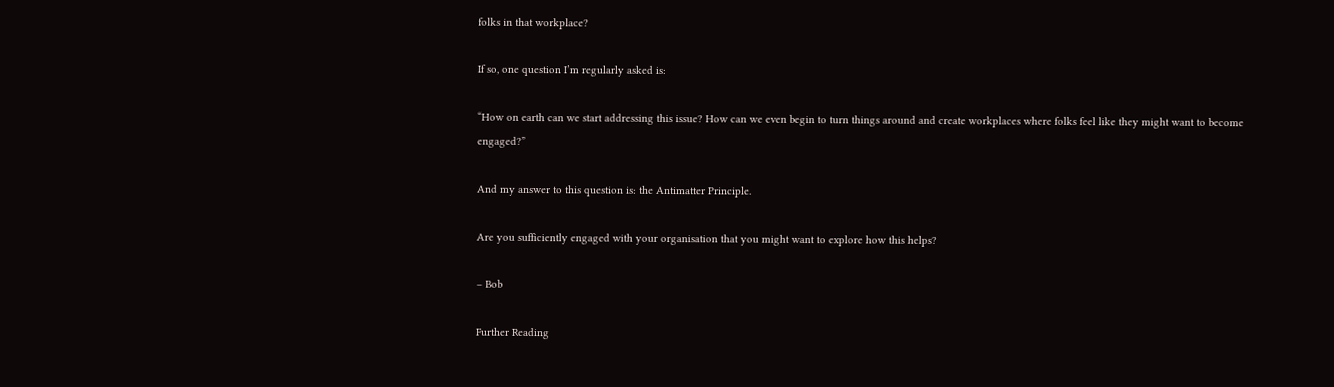folks in that workplace?

If so, one question I’m regularly asked is:

“How on earth can we start addressing this issue? How can we even begin to turn things around and create workplaces where folks feel like they might want to become engaged?”

And my answer to this question is: the Antimatter Principle.

Are you sufficiently engaged with your organisation that you might want to explore how this helps?

– Bob

Further Reading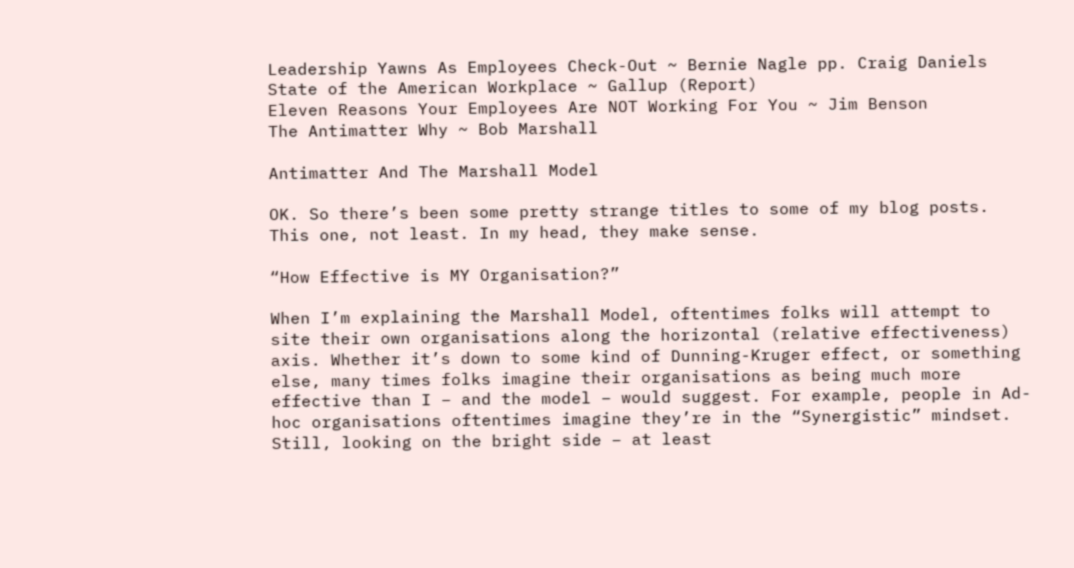Leadership Yawns As Employees Check-Out ~ Bernie Nagle pp. Craig Daniels
State of the American Workplace ~ Gallup (Report)
Eleven Reasons Your Employees Are NOT Working For You ~ Jim Benson
The Antimatter Why ~ Bob Marshall

Antimatter And The Marshall Model

OK. So there’s been some pretty strange titles to some of my blog posts. This one, not least. In my head, they make sense.

“How Effective is MY Organisation?”

When I’m explaining the Marshall Model, oftentimes folks will attempt to site their own organisations along the horizontal (relative effectiveness) axis. Whether it’s down to some kind of Dunning-Kruger effect, or something else, many times folks imagine their organisations as being much more effective than I – and the model – would suggest. For example, people in Ad-hoc organisations oftentimes imagine they’re in the “Synergistic” mindset. Still, looking on the bright side – at least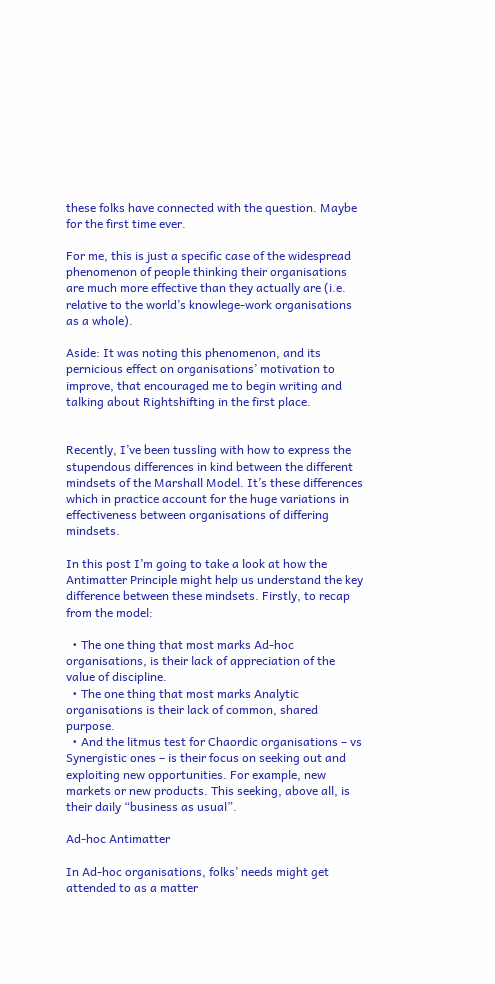these folks have connected with the question. Maybe for the first time ever.

For me, this is just a specific case of the widespread phenomenon of people thinking their organisations are much more effective than they actually are (i.e. relative to the world’s knowlege-work organisations as a whole).

Aside: It was noting this phenomenon, and its pernicious effect on organisations’ motivation to improve, that encouraged me to begin writing and talking about Rightshifting in the first place.


Recently, I’ve been tussling with how to express the stupendous differences in kind between the different mindsets of the Marshall Model. It’s these differences which in practice account for the huge variations in effectiveness between organisations of differing mindsets.

In this post I’m going to take a look at how the Antimatter Principle might help us understand the key difference between these mindsets. Firstly, to recap from the model:

  • The one thing that most marks Ad-hoc organisations, is their lack of appreciation of the value of discipline.
  • The one thing that most marks Analytic organisations is their lack of common, shared purpose.
  • And the litmus test for Chaordic organisations – vs Synergistic ones – is their focus on seeking out and exploiting new opportunities. For example, new markets or new products. This seeking, above all, is their daily “business as usual”.

Ad-hoc Antimatter

In Ad-hoc organisations, folks’ needs might get attended to as a matter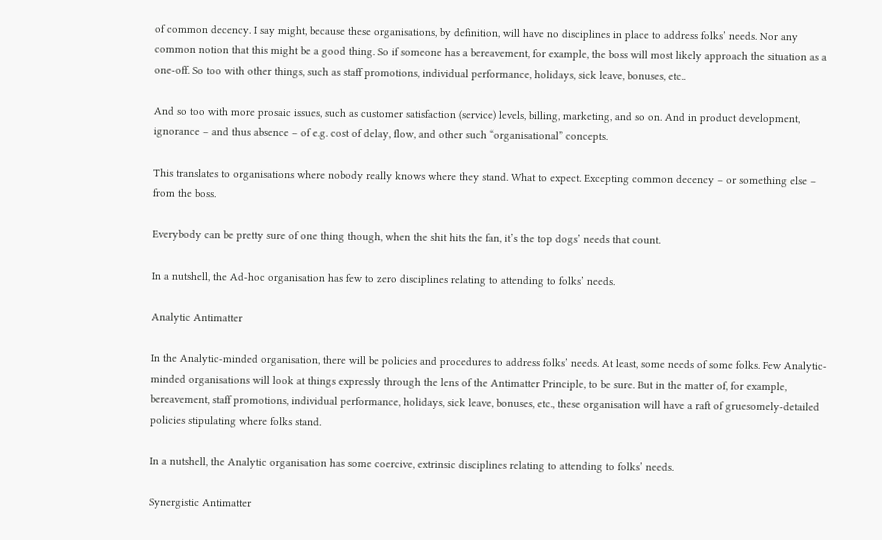of common decency. I say might, because these organisations, by definition, will have no disciplines in place to address folks’ needs. Nor any common notion that this might be a good thing. So if someone has a bereavement, for example, the boss will most likely approach the situation as a one-off. So too with other things, such as staff promotions, individual performance, holidays, sick leave, bonuses, etc..

And so too with more prosaic issues, such as customer satisfaction (service) levels, billing, marketing, and so on. And in product development, ignorance – and thus absence – of e.g. cost of delay, flow, and other such “organisational” concepts.

This translates to organisations where nobody really knows where they stand. What to expect. Excepting common decency – or something else – from the boss.

Everybody can be pretty sure of one thing though, when the shit hits the fan, it’s the top dogs’ needs that count.

In a nutshell, the Ad-hoc organisation has few to zero disciplines relating to attending to folks’ needs.

Analytic Antimatter

In the Analytic-minded organisation, there will be policies and procedures to address folks’ needs. At least, some needs of some folks. Few Analytic-minded organisations will look at things expressly through the lens of the Antimatter Principle, to be sure. But in the matter of, for example, bereavement, staff promotions, individual performance, holidays, sick leave, bonuses, etc., these organisation will have a raft of gruesomely-detailed policies stipulating where folks stand.

In a nutshell, the Analytic organisation has some coercive, extrinsic disciplines relating to attending to folks’ needs.

Synergistic Antimatter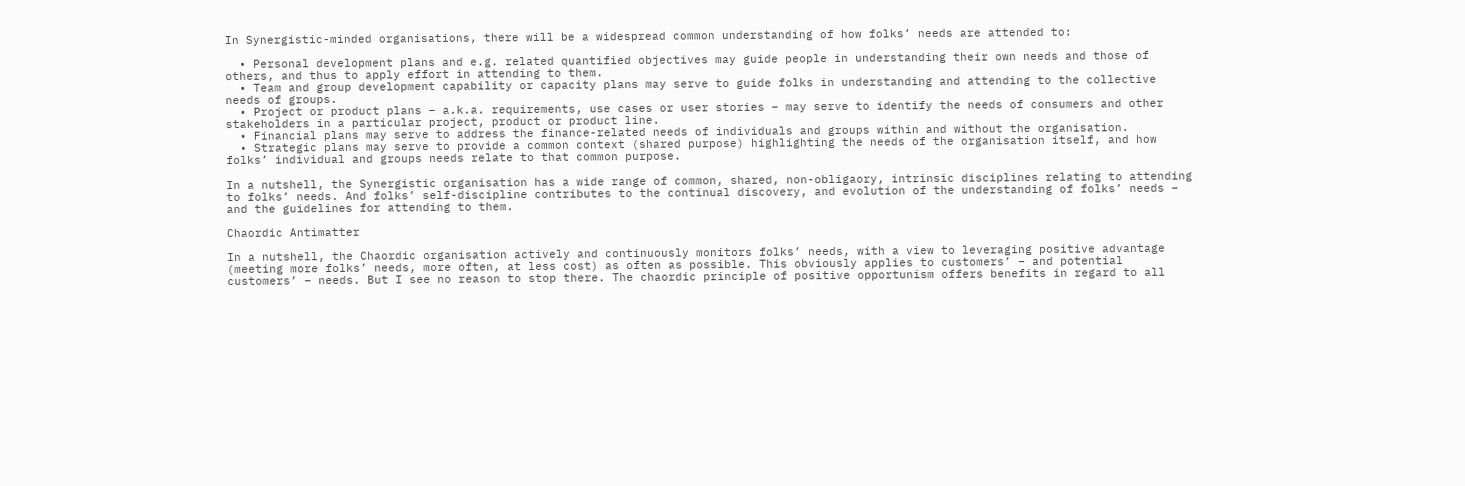In Synergistic-minded organisations, there will be a widespread common understanding of how folks’ needs are attended to:

  • Personal development plans and e.g. related quantified objectives may guide people in understanding their own needs and those of others, and thus to apply effort in attending to them.
  • Team and group development capability or capacity plans may serve to guide folks in understanding and attending to the collective needs of groups.
  • Project or product plans – a.k.a. requirements, use cases or user stories – may serve to identify the needs of consumers and other stakeholders in a particular project, product or product line.
  • Financial plans may serve to address the finance-related needs of individuals and groups within and without the organisation.
  • Strategic plans may serve to provide a common context (shared purpose) highlighting the needs of the organisation itself, and how folks’ individual and groups needs relate to that common purpose.

In a nutshell, the Synergistic organisation has a wide range of common, shared, non-obligaory, intrinsic disciplines relating to attending to folks’ needs. And folks’ self-discipline contributes to the continual discovery, and evolution of the understanding of folks’ needs – and the guidelines for attending to them.

Chaordic Antimatter

In a nutshell, the Chaordic organisation actively and continuously monitors folks’ needs, with a view to leveraging positive advantage (meeting more folks’ needs, more often, at less cost) as often as possible. This obviously applies to customers’ – and potential customers’ – needs. But I see no reason to stop there. The chaordic principle of positive opportunism offers benefits in regard to all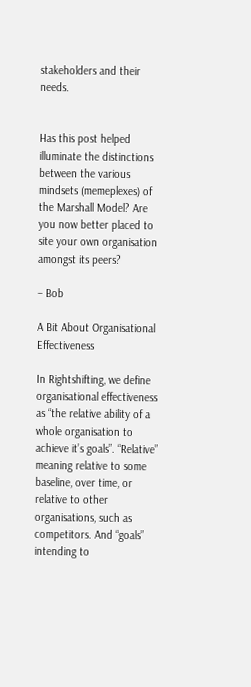stakeholders and their needs.


Has this post helped illuminate the distinctions between the various mindsets (memeplexes) of the Marshall Model? Are you now better placed to site your own organisation amongst its peers?

– Bob

A Bit About Organisational Effectiveness

In Rightshifting, we define organisational effectiveness as “the relative ability of a whole organisation to achieve it’s goals”. “Relative” meaning relative to some baseline, over time, or relative to other organisations, such as competitors. And “goals” intending to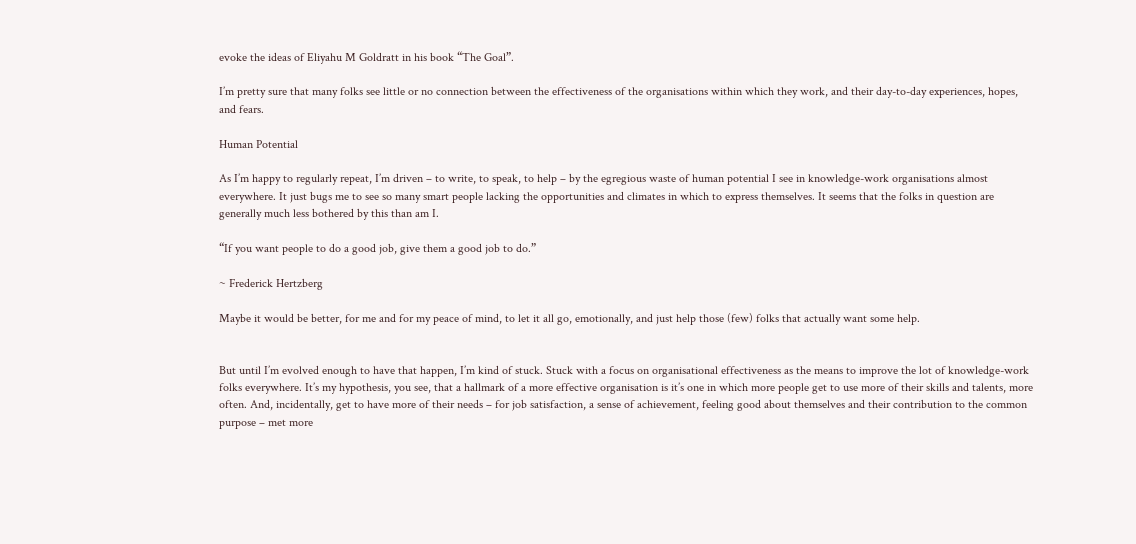evoke the ideas of Eliyahu M Goldratt in his book “The Goal”.

I’m pretty sure that many folks see little or no connection between the effectiveness of the organisations within which they work, and their day-to-day experiences, hopes, and fears.

Human Potential

As I’m happy to regularly repeat, I’m driven – to write, to speak, to help – by the egregious waste of human potential I see in knowledge-work organisations almost everywhere. It just bugs me to see so many smart people lacking the opportunities and climates in which to express themselves. It seems that the folks in question are generally much less bothered by this than am I.

“If you want people to do a good job, give them a good job to do.”

~ Frederick Hertzberg

Maybe it would be better, for me and for my peace of mind, to let it all go, emotionally, and just help those (few) folks that actually want some help.


But until I’m evolved enough to have that happen, I’m kind of stuck. Stuck with a focus on organisational effectiveness as the means to improve the lot of knowledge-work folks everywhere. It’s my hypothesis, you see, that a hallmark of a more effective organisation is it’s one in which more people get to use more of their skills and talents, more often. And, incidentally, get to have more of their needs – for job satisfaction, a sense of achievement, feeling good about themselves and their contribution to the common purpose – met more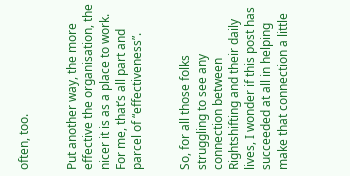often, too.


Put another way, the more effective the organisation, the nicer it is as a place to work. For me, that’s all part and parcel of “effectiveness”.


So, for all those folks struggling to see any connection between Rightshifting and their daily lives, I wonder if this post has succeeded at all in helping make that connection a little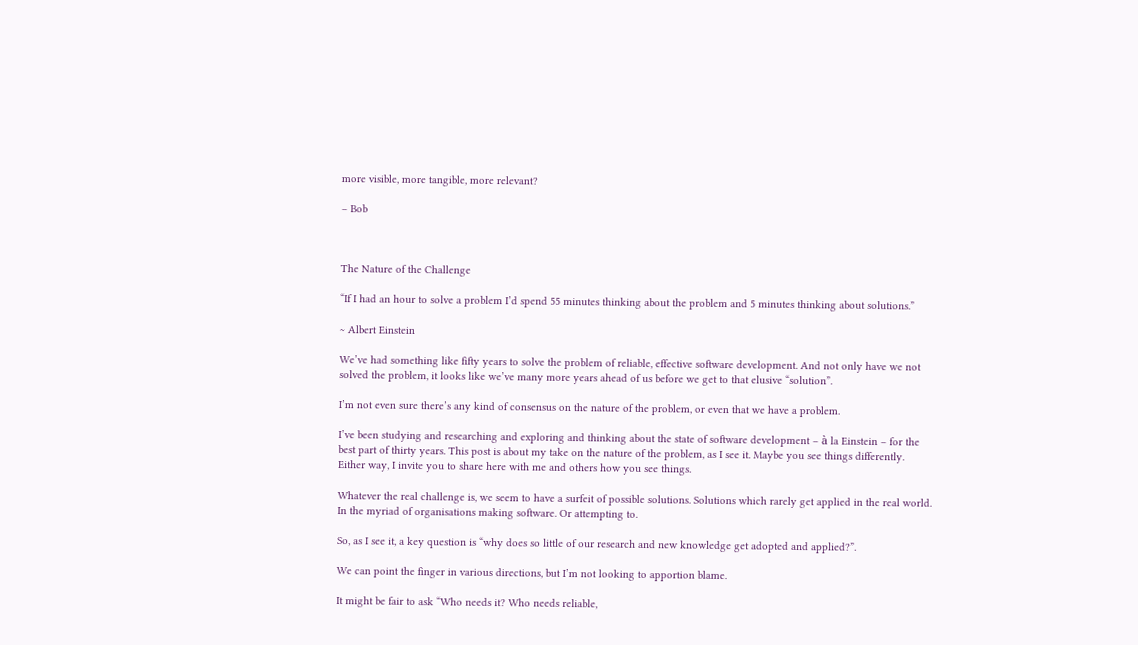more visible, more tangible, more relevant?

– Bob



The Nature of the Challenge

“If I had an hour to solve a problem I’d spend 55 minutes thinking about the problem and 5 minutes thinking about solutions.”

~ Albert Einstein

We’ve had something like fifty years to solve the problem of reliable, effective software development. And not only have we not solved the problem, it looks like we’ve many more years ahead of us before we get to that elusive “solution”.

I’m not even sure there’s any kind of consensus on the nature of the problem, or even that we have a problem.

I’ve been studying and researching and exploring and thinking about the state of software development – à la Einstein – for the best part of thirty years. This post is about my take on the nature of the problem, as I see it. Maybe you see things differently. Either way, I invite you to share here with me and others how you see things.

Whatever the real challenge is, we seem to have a surfeit of possible solutions. Solutions which rarely get applied in the real world. In the myriad of organisations making software. Or attempting to.

So, as I see it, a key question is “why does so little of our research and new knowledge get adopted and applied?”.

We can point the finger in various directions, but I’m not looking to apportion blame.

It might be fair to ask “Who needs it? Who needs reliable,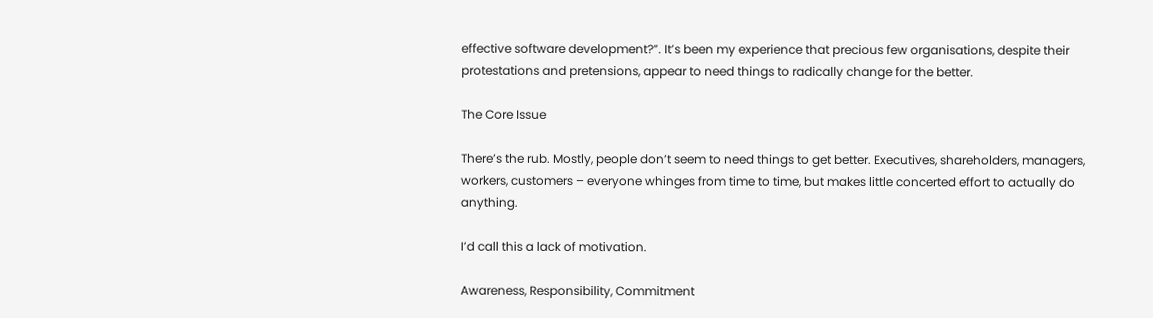effective software development?”. It’s been my experience that precious few organisations, despite their protestations and pretensions, appear to need things to radically change for the better.

The Core Issue

There’s the rub. Mostly, people don’t seem to need things to get better. Executives, shareholders, managers, workers, customers – everyone whinges from time to time, but makes little concerted effort to actually do anything.

I’d call this a lack of motivation.

Awareness, Responsibility, Commitment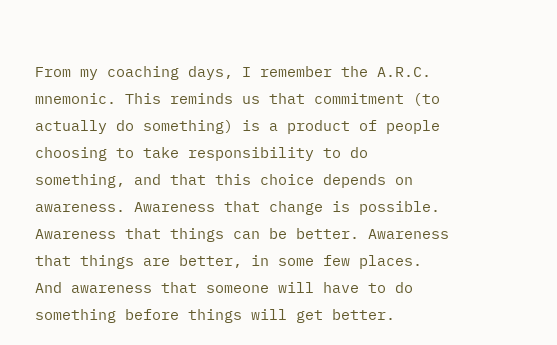From my coaching days, I remember the A.R.C. mnemonic. This reminds us that commitment (to actually do something) is a product of people choosing to take responsibility to do something, and that this choice depends on awareness. Awareness that change is possible. Awareness that things can be better. Awareness that things are better, in some few places. And awareness that someone will have to do something before things will get better.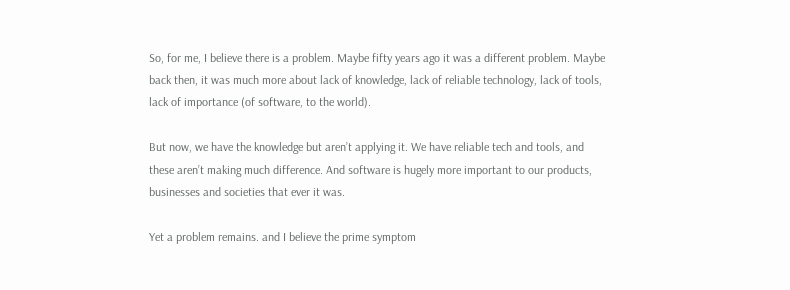So, for me, I believe there is a problem. Maybe fifty years ago it was a different problem. Maybe back then, it was much more about lack of knowledge, lack of reliable technology, lack of tools, lack of importance (of software, to the world).

But now, we have the knowledge but aren’t applying it. We have reliable tech and tools, and these aren’t making much difference. And software is hugely more important to our products, businesses and societies that ever it was.

Yet a problem remains. and I believe the prime symptom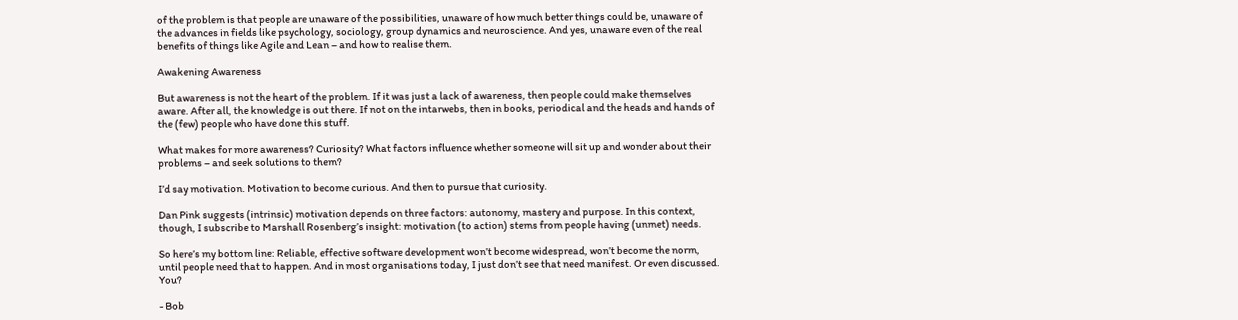of the problem is that people are unaware of the possibilities, unaware of how much better things could be, unaware of the advances in fields like psychology, sociology, group dynamics and neuroscience. And yes, unaware even of the real benefits of things like Agile and Lean – and how to realise them.

Awakening Awareness

But awareness is not the heart of the problem. If it was just a lack of awareness, then people could make themselves aware. After all, the knowledge is out there. If not on the intarwebs, then in books, periodical and the heads and hands of the (few) people who have done this stuff.

What makes for more awareness? Curiosity? What factors influence whether someone will sit up and wonder about their problems – and seek solutions to them?

I’d say motivation. Motivation to become curious. And then to pursue that curiosity.

Dan Pink suggests (intrinsic) motivation depends on three factors: autonomy, mastery and purpose. In this context, though, I subscribe to Marshall Rosenberg’s insight: motivation (to action) stems from people having (unmet) needs.

So here’s my bottom line: Reliable, effective software development won’t become widespread, won’t become the norm, until people need that to happen. And in most organisations today, I just don’t see that need manifest. Or even discussed. You?

- Bob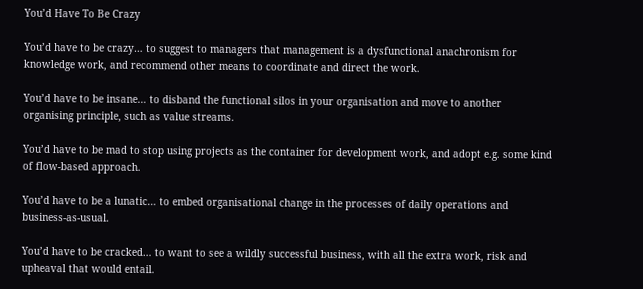You’d Have To Be Crazy

You’d have to be crazy… to suggest to managers that management is a dysfunctional anachronism for knowledge work, and recommend other means to coordinate and direct the work.

You’d have to be insane… to disband the functional silos in your organisation and move to another organising principle, such as value streams.

You’d have to be mad to stop using projects as the container for development work, and adopt e.g. some kind of flow-based approach.

You’d have to be a lunatic… to embed organisational change in the processes of daily operations and business-as-usual.

You’d have to be cracked… to want to see a wildly successful business, with all the extra work, risk and upheaval that would entail.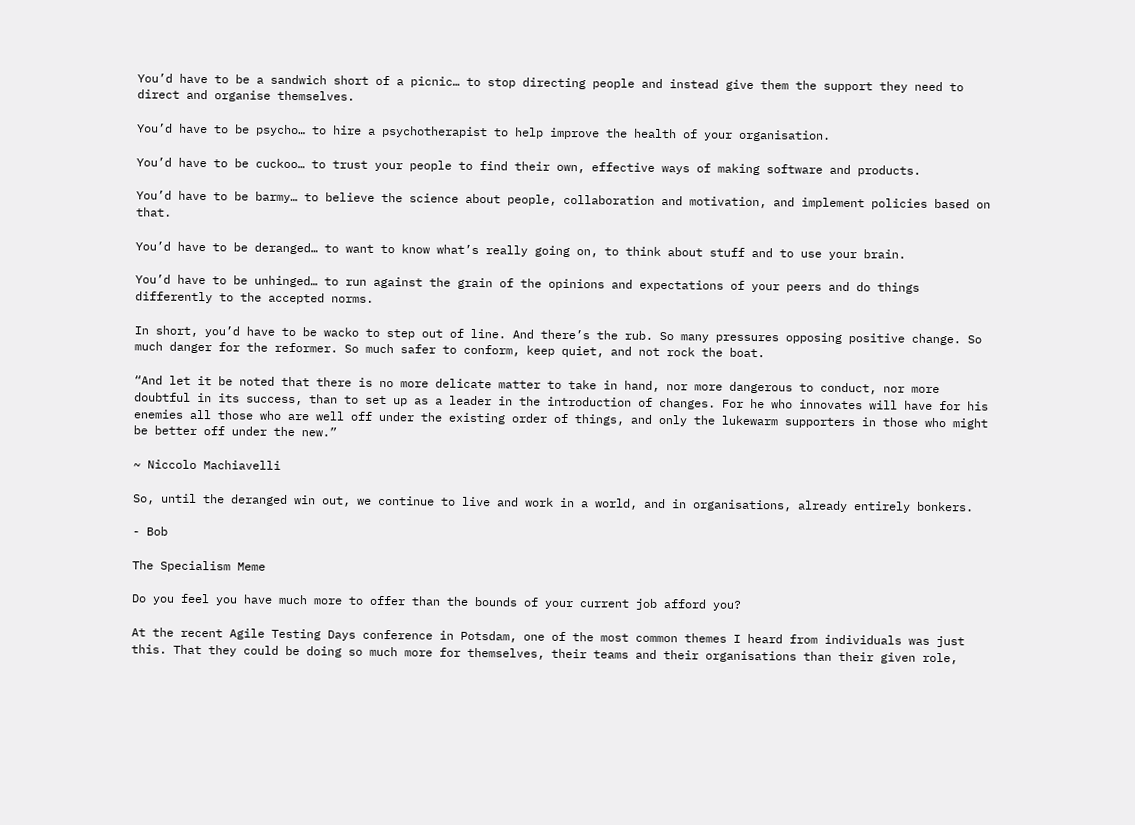You’d have to be a sandwich short of a picnic… to stop directing people and instead give them the support they need to direct and organise themselves.

You’d have to be psycho… to hire a psychotherapist to help improve the health of your organisation.

You’d have to be cuckoo… to trust your people to find their own, effective ways of making software and products.

You’d have to be barmy… to believe the science about people, collaboration and motivation, and implement policies based on that.

You’d have to be deranged… to want to know what’s really going on, to think about stuff and to use your brain.

You’d have to be unhinged… to run against the grain of the opinions and expectations of your peers and do things differently to the accepted norms.

In short, you’d have to be wacko to step out of line. And there’s the rub. So many pressures opposing positive change. So much danger for the reformer. So much safer to conform, keep quiet, and not rock the boat.

“And let it be noted that there is no more delicate matter to take in hand, nor more dangerous to conduct, nor more doubtful in its success, than to set up as a leader in the introduction of changes. For he who innovates will have for his enemies all those who are well off under the existing order of things, and only the lukewarm supporters in those who might be better off under the new.”

~ Niccolo Machiavelli

So, until the deranged win out, we continue to live and work in a world, and in organisations, already entirely bonkers.

- Bob

The Specialism Meme

Do you feel you have much more to offer than the bounds of your current job afford you?

At the recent Agile Testing Days conference in Potsdam, one of the most common themes I heard from individuals was just this. That they could be doing so much more for themselves, their teams and their organisations than their given role,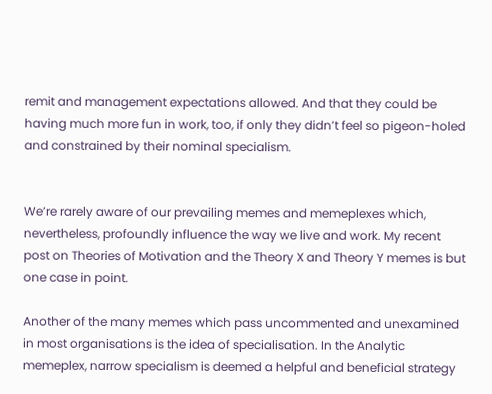remit and management expectations allowed. And that they could be having much more fun in work, too, if only they didn’t feel so pigeon-holed and constrained by their nominal specialism.


We’re rarely aware of our prevailing memes and memeplexes which, nevertheless, profoundly influence the way we live and work. My recent post on Theories of Motivation and the Theory X and Theory Y memes is but one case in point.

Another of the many memes which pass uncommented and unexamined in most organisations is the idea of specialisation. In the Analytic memeplex, narrow specialism is deemed a helpful and beneficial strategy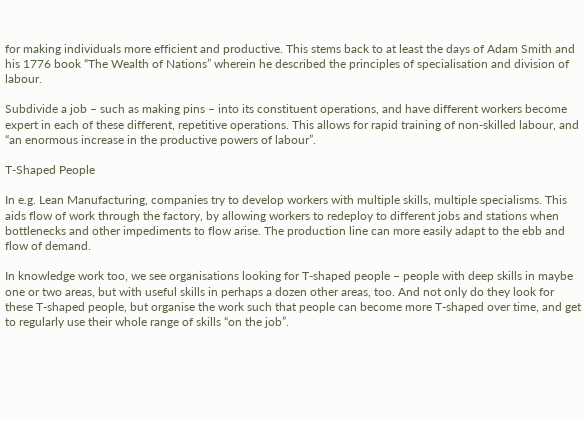for making individuals more efficient and productive. This stems back to at least the days of Adam Smith and his 1776 book “The Wealth of Nations” wherein he described the principles of specialisation and division of labour.

Subdivide a job – such as making pins – into its constituent operations, and have different workers become expert in each of these different, repetitive operations. This allows for rapid training of non-skilled labour, and “an enormous increase in the productive powers of labour”.

T-Shaped People

In e.g. Lean Manufacturing, companies try to develop workers with multiple skills, multiple specialisms. This aids flow of work through the factory, by allowing workers to redeploy to different jobs and stations when bottlenecks and other impediments to flow arise. The production line can more easily adapt to the ebb and flow of demand.

In knowledge work too, we see organisations looking for T-shaped people – people with deep skills in maybe one or two areas, but with useful skills in perhaps a dozen other areas, too. And not only do they look for these T-shaped people, but organise the work such that people can become more T-shaped over time, and get to regularly use their whole range of skills “on the job”.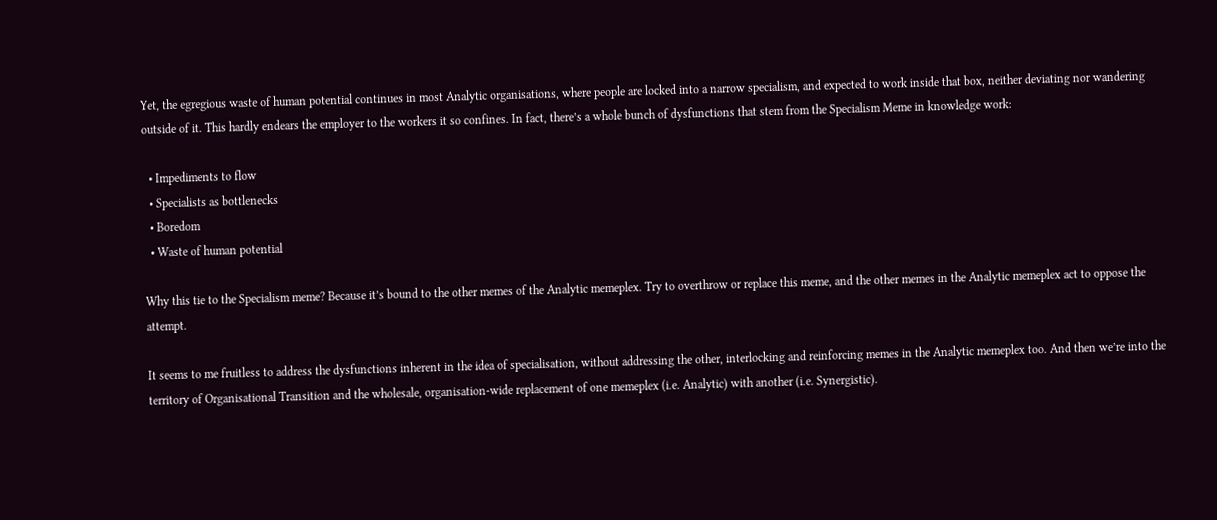Yet, the egregious waste of human potential continues in most Analytic organisations, where people are locked into a narrow specialism, and expected to work inside that box, neither deviating nor wandering outside of it. This hardly endears the employer to the workers it so confines. In fact, there’s a whole bunch of dysfunctions that stem from the Specialism Meme in knowledge work:

  • Impediments to flow
  • Specialists as bottlenecks
  • Boredom
  • Waste of human potential

Why this tie to the Specialism meme? Because it’s bound to the other memes of the Analytic memeplex. Try to overthrow or replace this meme, and the other memes in the Analytic memeplex act to oppose the attempt.

It seems to me fruitless to address the dysfunctions inherent in the idea of specialisation, without addressing the other, interlocking and reinforcing memes in the Analytic memeplex too. And then we’re into the territory of Organisational Transition and the wholesale, organisation-wide replacement of one memeplex (i.e. Analytic) with another (i.e. Synergistic).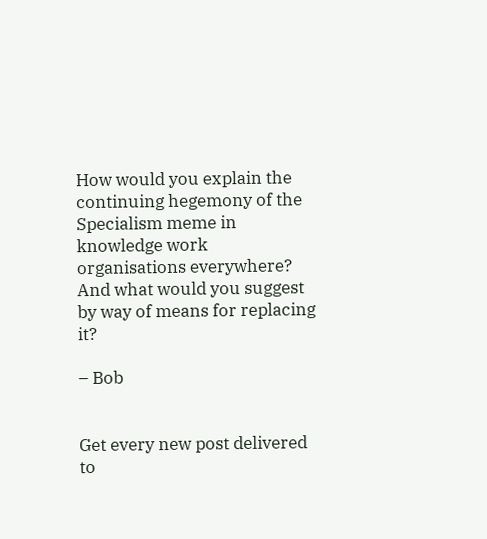How would you explain the continuing hegemony of the Specialism meme in knowledge work organisations everywhere? And what would you suggest by way of means for replacing it?

– Bob


Get every new post delivered to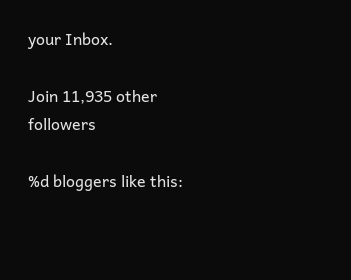your Inbox.

Join 11,935 other followers

%d bloggers like this: